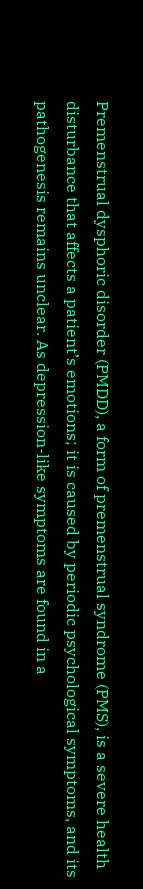Premenstrual dysphoric disorder (PMDD), a form of premenstrual syndrome (PMS), is a severe health disturbance that affects a patient’s emotions; it is caused by periodic psychological symptoms, and its pathogenesis remains unclear. As depression-like symptoms are found in a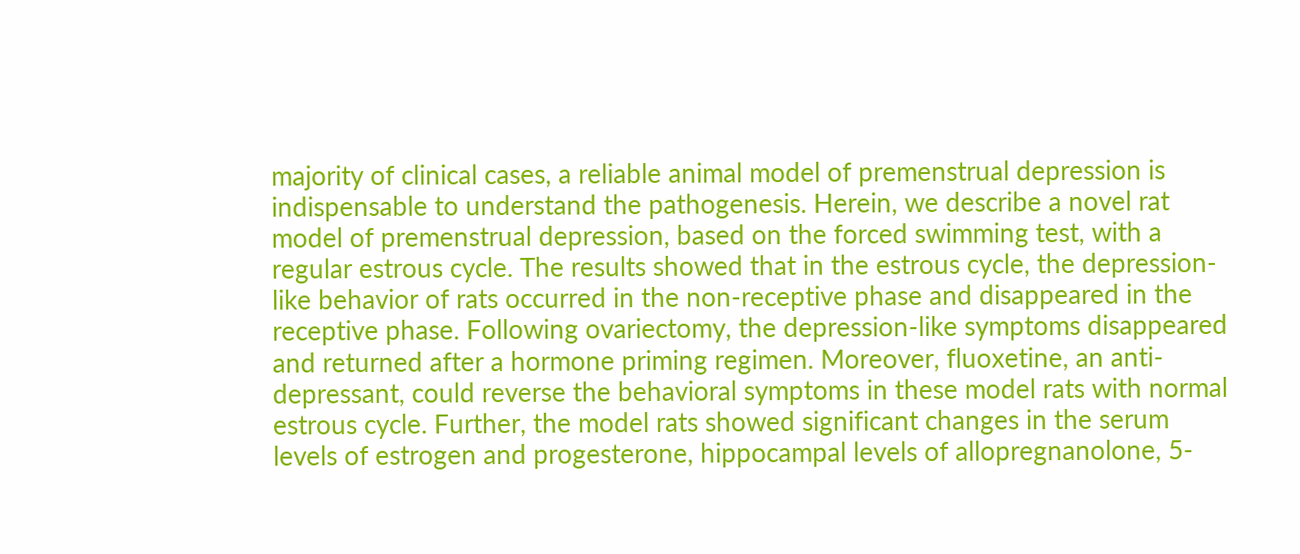majority of clinical cases, a reliable animal model of premenstrual depression is indispensable to understand the pathogenesis. Herein, we describe a novel rat model of premenstrual depression, based on the forced swimming test, with a regular estrous cycle. The results showed that in the estrous cycle, the depression-like behavior of rats occurred in the non-receptive phase and disappeared in the receptive phase. Following ovariectomy, the depression-like symptoms disappeared and returned after a hormone priming regimen. Moreover, fluoxetine, an anti-depressant, could reverse the behavioral symptoms in these model rats with normal estrous cycle. Further, the model rats showed significant changes in the serum levels of estrogen and progesterone, hippocampal levels of allopregnanolone, 5-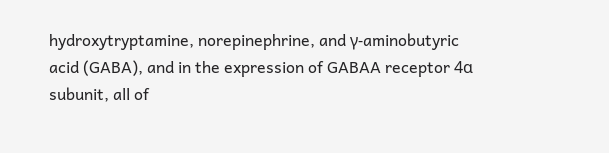hydroxytryptamine, norepinephrine, and γ-aminobutyric acid (GABA), and in the expression of GABAA receptor 4α subunit, all of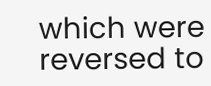which were reversed to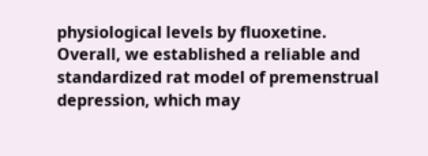physiological levels by fluoxetine. Overall, we established a reliable and standardized rat model of premenstrual depression, which may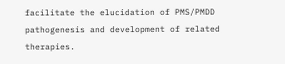facilitate the elucidation of PMS/PMDD pathogenesis and development of related therapies.